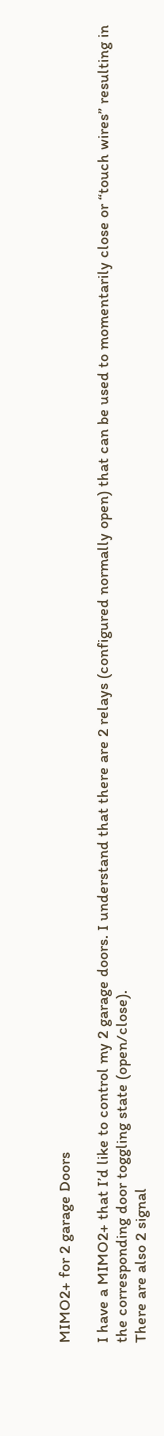MIMO2+ for 2 garage Doors

I have a MIMO2+ that I’d like to control my 2 garage doors. I understand that there are 2 relays (configured normally open) that can be used to momentarily close or “touch wires” resulting in the corresponding door toggling state (open/close).
There are also 2 signal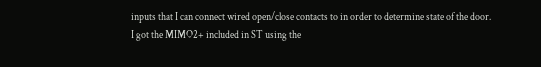inputs that I can connect wired open/close contacts to in order to determine state of the door.
I got the MIMO2+ included in ST using the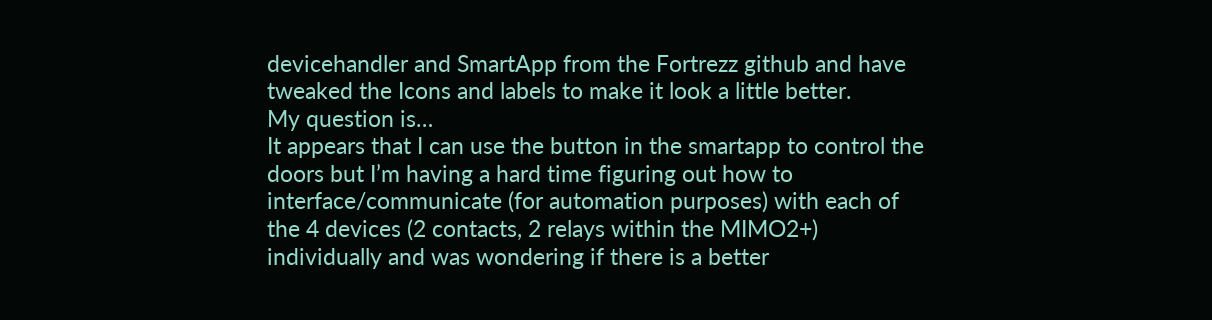devicehandler and SmartApp from the Fortrezz github and have tweaked the Icons and labels to make it look a little better.
My question is…
It appears that I can use the button in the smartapp to control the doors but I’m having a hard time figuring out how to interface/communicate (for automation purposes) with each of the 4 devices (2 contacts, 2 relays within the MIMO2+) individually and was wondering if there is a better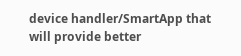device handler/SmartApp that will provide better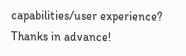capabilities/user experience?
Thanks in advance!